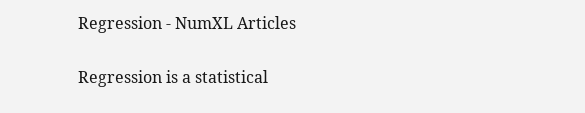Regression - NumXL Articles

Regression is a statistical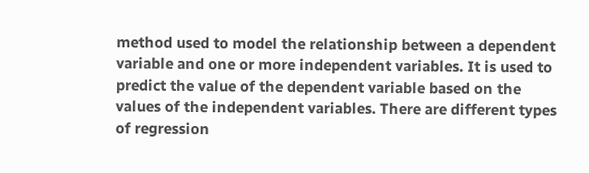method used to model the relationship between a dependent variable and one or more independent variables. It is used to predict the value of the dependent variable based on the values of the independent variables. There are different types of regression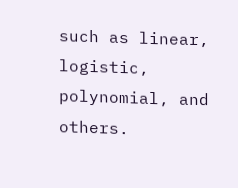such as linear, logistic, polynomial, and others.